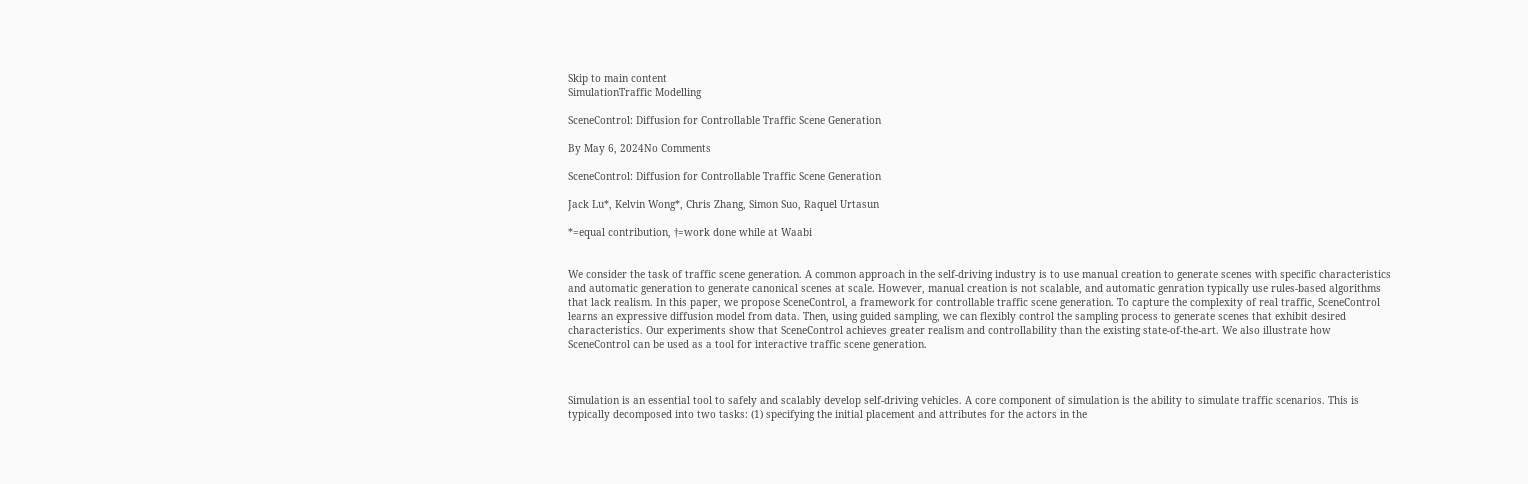Skip to main content
SimulationTraffic Modelling

SceneControl: Diffusion for Controllable Traffic Scene Generation

By May 6, 2024No Comments

SceneControl: Diffusion for Controllable Traffic Scene Generation

Jack Lu*, Kelvin Wong*, Chris Zhang, Simon Suo, Raquel Urtasun

*=equal contribution, †=work done while at Waabi


We consider the task of traffic scene generation. A common approach in the self-driving industry is to use manual creation to generate scenes with specific characteristics and automatic generation to generate canonical scenes at scale. However, manual creation is not scalable, and automatic genration typically use rules-based algorithms that lack realism. In this paper, we propose SceneControl, a framework for controllable traffic scene generation. To capture the complexity of real traffic, SceneControl learns an expressive diffusion model from data. Then, using guided sampling, we can flexibly control the sampling process to generate scenes that exhibit desired characteristics. Our experiments show that SceneControl achieves greater realism and controllability than the existing state-of-the-art. We also illustrate how SceneControl can be used as a tool for interactive traffic scene generation.



Simulation is an essential tool to safely and scalably develop self-driving vehicles. A core component of simulation is the ability to simulate traffic scenarios. This is typically decomposed into two tasks: (1) specifying the initial placement and attributes for the actors in the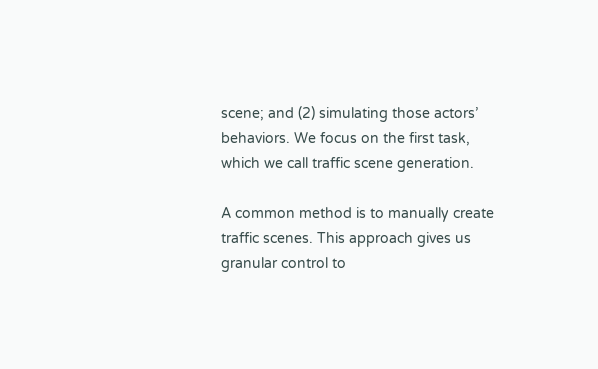scene; and (2) simulating those actors’ behaviors. We focus on the first task, which we call traffic scene generation.

A common method is to manually create traffic scenes. This approach gives us granular control to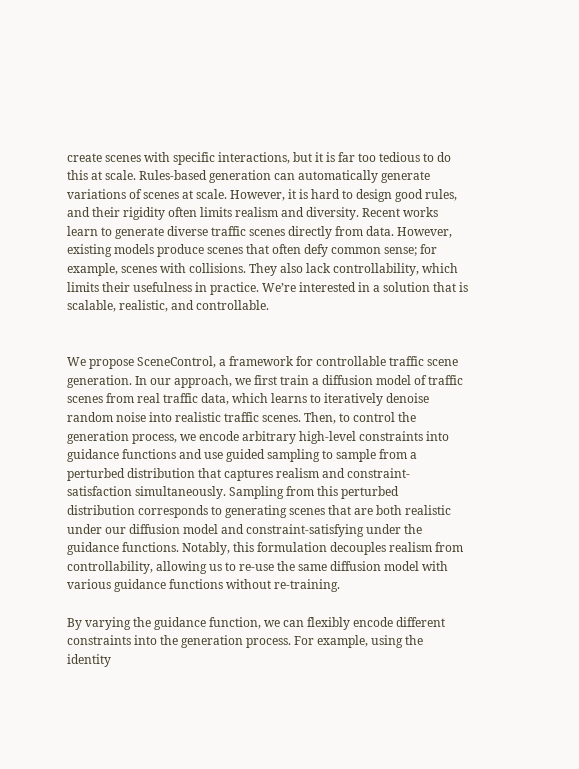create scenes with specific interactions, but it is far too tedious to do this at scale. Rules-based generation can automatically generate variations of scenes at scale. However, it is hard to design good rules, and their rigidity often limits realism and diversity. Recent works learn to generate diverse traffic scenes directly from data. However, existing models produce scenes that often defy common sense; for example, scenes with collisions. They also lack controllability, which limits their usefulness in practice. We’re interested in a solution that is scalable, realistic, and controllable.


We propose SceneControl, a framework for controllable traffic scene generation. In our approach, we first train a diffusion model of traffic scenes from real traffic data, which learns to iteratively denoise random noise into realistic traffic scenes. Then, to control the generation process, we encode arbitrary high-level constraints into guidance functions and use guided sampling to sample from a perturbed distribution that captures realism and constraint-satisfaction simultaneously. Sampling from this perturbed distribution corresponds to generating scenes that are both realistic under our diffusion model and constraint-satisfying under the guidance functions. Notably, this formulation decouples realism from controllability, allowing us to re-use the same diffusion model with various guidance functions without re-training.

By varying the guidance function, we can flexibly encode different constraints into the generation process. For example, using the identity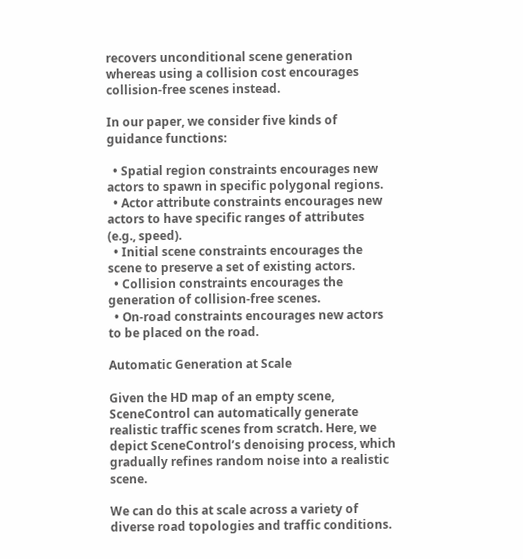recovers unconditional scene generation whereas using a collision cost encourages collision-free scenes instead.

In our paper, we consider five kinds of guidance functions:

  • Spatial region constraints encourages new actors to spawn in specific polygonal regions.
  • Actor attribute constraints encourages new actors to have specific ranges of attributes (e.g., speed).
  • Initial scene constraints encourages the scene to preserve a set of existing actors.
  • Collision constraints encourages the generation of collision-free scenes.
  • On-road constraints encourages new actors to be placed on the road.

Automatic Generation at Scale

Given the HD map of an empty scene, SceneControl can automatically generate realistic traffic scenes from scratch. Here, we depict SceneControl’s denoising process, which gradually refines random noise into a realistic scene.

We can do this at scale across a variety of diverse road topologies and traffic conditions.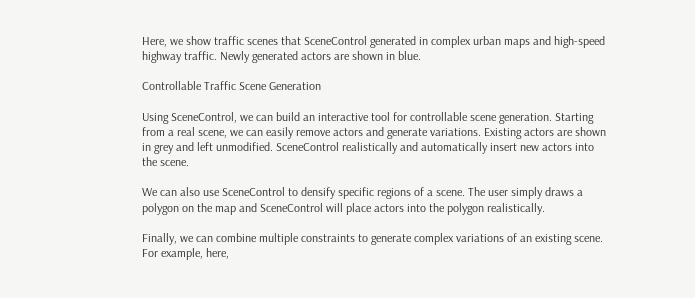Here, we show traffic scenes that SceneControl generated in complex urban maps and high-speed highway traffic. Newly generated actors are shown in blue.

Controllable Traffic Scene Generation

Using SceneControl, we can build an interactive tool for controllable scene generation. Starting from a real scene, we can easily remove actors and generate variations. Existing actors are shown in grey and left unmodified. SceneControl realistically and automatically insert new actors into the scene.

We can also use SceneControl to densify specific regions of a scene. The user simply draws a polygon on the map and SceneControl will place actors into the polygon realistically.

Finally, we can combine multiple constraints to generate complex variations of an existing scene. For example, here,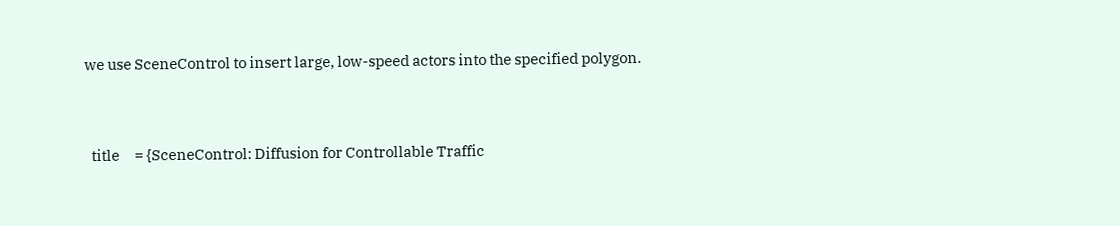we use SceneControl to insert large, low-speed actors into the specified polygon.


  title     = {SceneControl: Diffusion for Controllable Traffic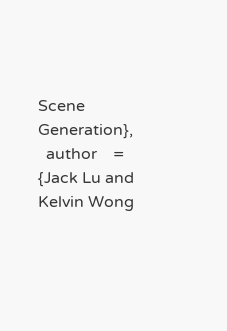Scene Generation},
  author    = {Jack Lu and Kelvin Wong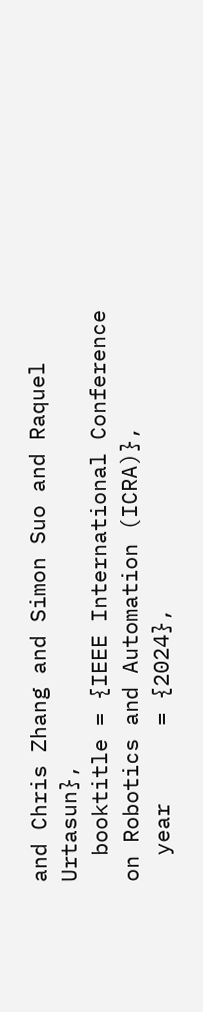and Chris Zhang and Simon Suo and Raquel Urtasun},
  booktitle = {IEEE International Conference on Robotics and Automation (ICRA)},
  year      = {2024},